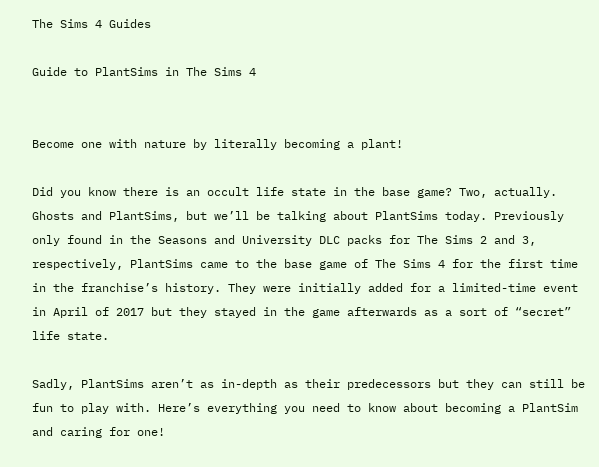The Sims 4 Guides

Guide to PlantSims in The Sims 4


Become one with nature by literally becoming a plant!

Did you know there is an occult life state in the base game? Two, actually. Ghosts and PlantSims, but we’ll be talking about PlantSims today. Previously only found in the Seasons and University DLC packs for The Sims 2 and 3, respectively, PlantSims came to the base game of The Sims 4 for the first time in the franchise’s history. They were initially added for a limited-time event in April of 2017 but they stayed in the game afterwards as a sort of “secret” life state.

Sadly, PlantSims aren’t as in-depth as their predecessors but they can still be fun to play with. Here’s everything you need to know about becoming a PlantSim and caring for one!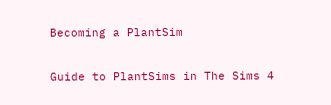Becoming a PlantSim

Guide to PlantSims in The Sims 4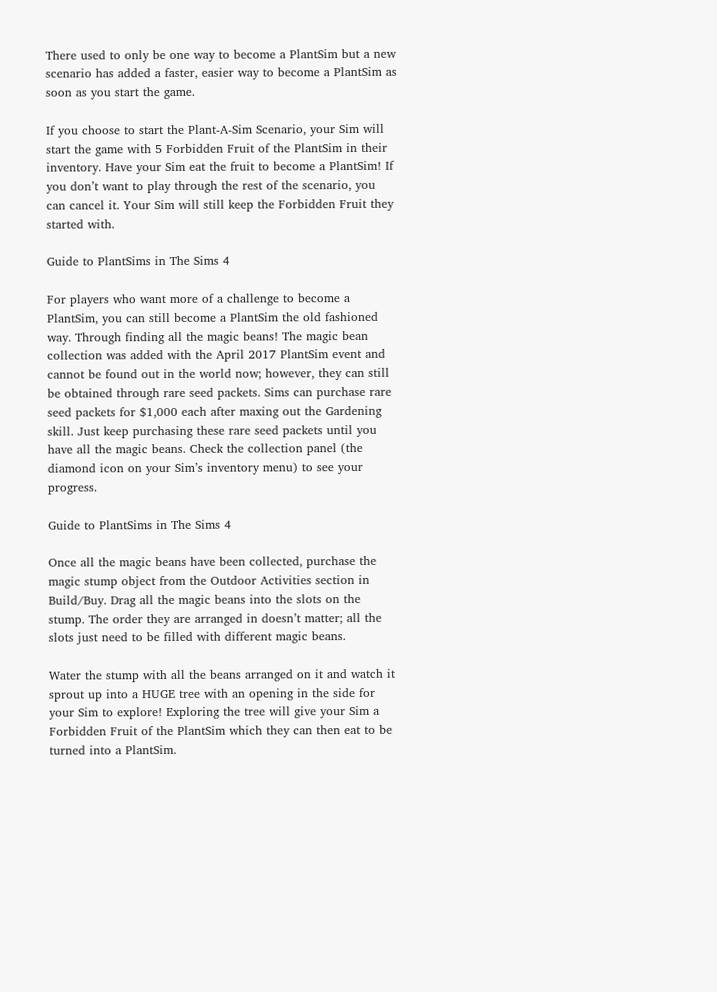There used to only be one way to become a PlantSim but a new scenario has added a faster, easier way to become a PlantSim as soon as you start the game.

If you choose to start the Plant-A-Sim Scenario, your Sim will start the game with 5 Forbidden Fruit of the PlantSim in their inventory. Have your Sim eat the fruit to become a PlantSim! If you don’t want to play through the rest of the scenario, you can cancel it. Your Sim will still keep the Forbidden Fruit they started with.

Guide to PlantSims in The Sims 4

For players who want more of a challenge to become a PlantSim, you can still become a PlantSim the old fashioned way. Through finding all the magic beans! The magic bean collection was added with the April 2017 PlantSim event and cannot be found out in the world now; however, they can still be obtained through rare seed packets. Sims can purchase rare seed packets for $1,000 each after maxing out the Gardening skill. Just keep purchasing these rare seed packets until you have all the magic beans. Check the collection panel (the diamond icon on your Sim’s inventory menu) to see your progress.

Guide to PlantSims in The Sims 4

Once all the magic beans have been collected, purchase the magic stump object from the Outdoor Activities section in Build/Buy. Drag all the magic beans into the slots on the stump. The order they are arranged in doesn’t matter; all the slots just need to be filled with different magic beans.

Water the stump with all the beans arranged on it and watch it sprout up into a HUGE tree with an opening in the side for your Sim to explore! Exploring the tree will give your Sim a Forbidden Fruit of the PlantSim which they can then eat to be turned into a PlantSim.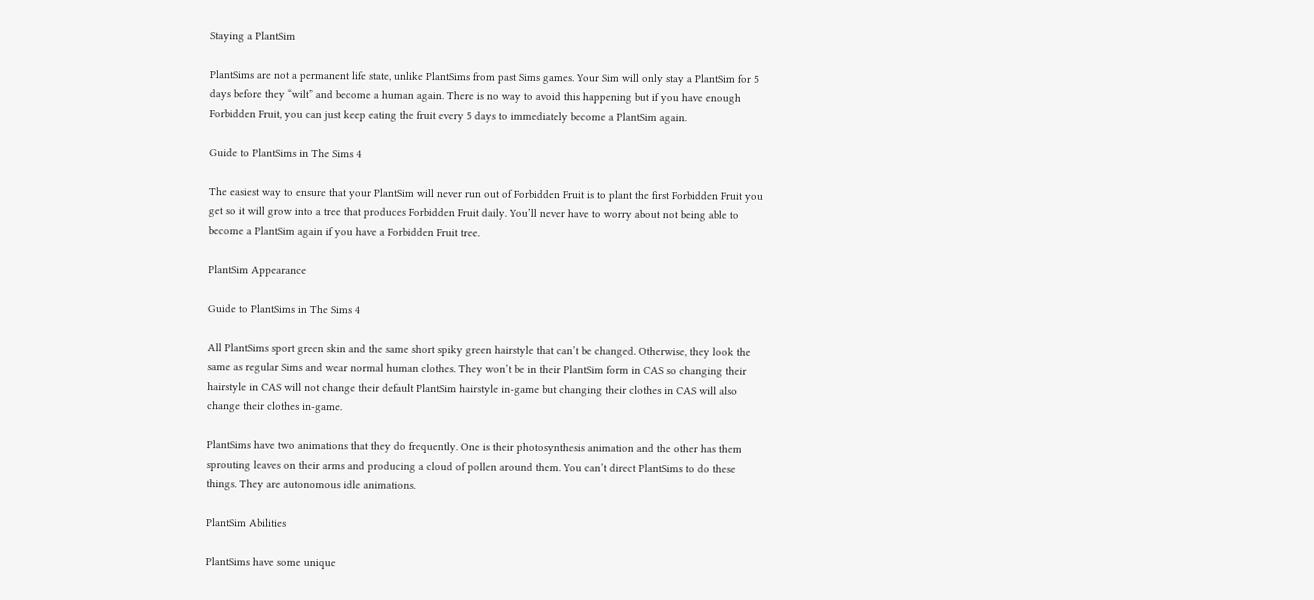Staying a PlantSim

PlantSims are not a permanent life state, unlike PlantSims from past Sims games. Your Sim will only stay a PlantSim for 5 days before they “wilt” and become a human again. There is no way to avoid this happening but if you have enough Forbidden Fruit, you can just keep eating the fruit every 5 days to immediately become a PlantSim again.

Guide to PlantSims in The Sims 4

The easiest way to ensure that your PlantSim will never run out of Forbidden Fruit is to plant the first Forbidden Fruit you get so it will grow into a tree that produces Forbidden Fruit daily. You’ll never have to worry about not being able to become a PlantSim again if you have a Forbidden Fruit tree.

PlantSim Appearance

Guide to PlantSims in The Sims 4

All PlantSims sport green skin and the same short spiky green hairstyle that can’t be changed. Otherwise, they look the same as regular Sims and wear normal human clothes. They won’t be in their PlantSim form in CAS so changing their hairstyle in CAS will not change their default PlantSim hairstyle in-game but changing their clothes in CAS will also change their clothes in-game.

PlantSims have two animations that they do frequently. One is their photosynthesis animation and the other has them sprouting leaves on their arms and producing a cloud of pollen around them. You can’t direct PlantSims to do these things. They are autonomous idle animations.

PlantSim Abilities

PlantSims have some unique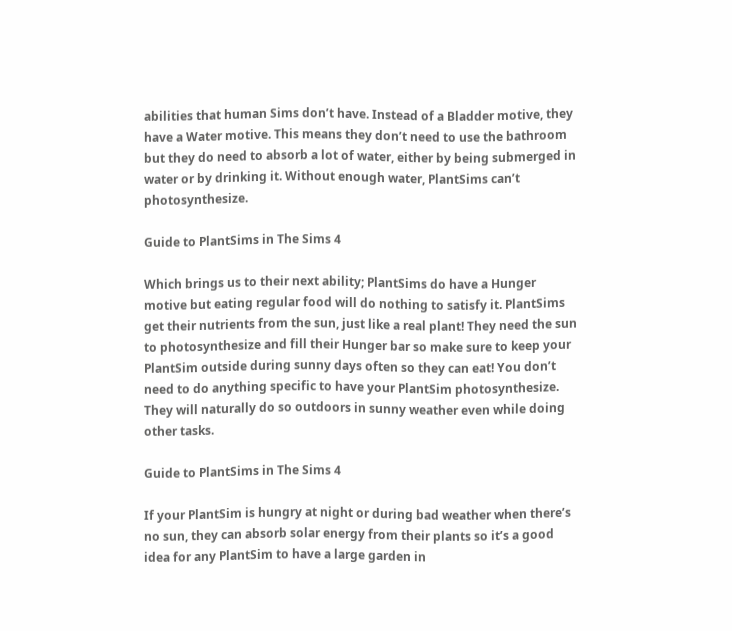abilities that human Sims don’t have. Instead of a Bladder motive, they have a Water motive. This means they don’t need to use the bathroom but they do need to absorb a lot of water, either by being submerged in water or by drinking it. Without enough water, PlantSims can’t photosynthesize.

Guide to PlantSims in The Sims 4

Which brings us to their next ability; PlantSims do have a Hunger motive but eating regular food will do nothing to satisfy it. PlantSims get their nutrients from the sun, just like a real plant! They need the sun to photosynthesize and fill their Hunger bar so make sure to keep your PlantSim outside during sunny days often so they can eat! You don’t need to do anything specific to have your PlantSim photosynthesize. They will naturally do so outdoors in sunny weather even while doing other tasks.

Guide to PlantSims in The Sims 4

If your PlantSim is hungry at night or during bad weather when there’s no sun, they can absorb solar energy from their plants so it’s a good idea for any PlantSim to have a large garden in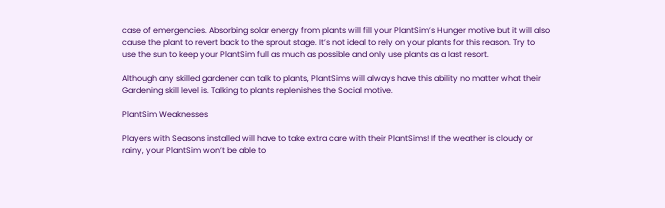case of emergencies. Absorbing solar energy from plants will fill your PlantSim’s Hunger motive but it will also cause the plant to revert back to the sprout stage. It’s not ideal to rely on your plants for this reason. Try to use the sun to keep your PlantSim full as much as possible and only use plants as a last resort.

Although any skilled gardener can talk to plants, PlantSims will always have this ability no matter what their Gardening skill level is. Talking to plants replenishes the Social motive.

PlantSim Weaknesses

Players with Seasons installed will have to take extra care with their PlantSims! If the weather is cloudy or rainy, your PlantSim won’t be able to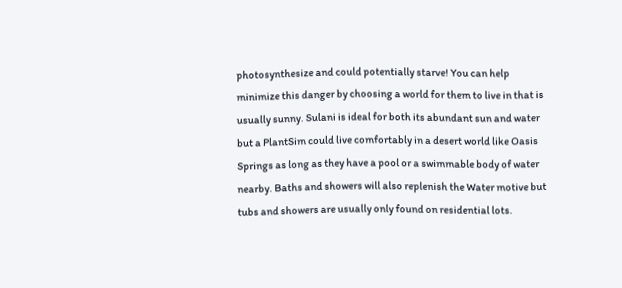photosynthesize and could potentially starve! You can help minimize this danger by choosing a world for them to live in that is usually sunny. Sulani is ideal for both its abundant sun and water but a PlantSim could live comfortably in a desert world like Oasis Springs as long as they have a pool or a swimmable body of water nearby. Baths and showers will also replenish the Water motive but tubs and showers are usually only found on residential lots.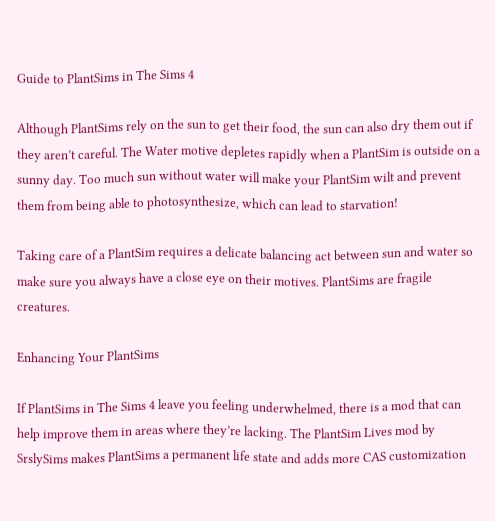Guide to PlantSims in The Sims 4

Although PlantSims rely on the sun to get their food, the sun can also dry them out if they aren’t careful. The Water motive depletes rapidly when a PlantSim is outside on a sunny day. Too much sun without water will make your PlantSim wilt and prevent them from being able to photosynthesize, which can lead to starvation!

Taking care of a PlantSim requires a delicate balancing act between sun and water so make sure you always have a close eye on their motives. PlantSims are fragile creatures.

Enhancing Your PlantSims

If PlantSims in The Sims 4 leave you feeling underwhelmed, there is a mod that can help improve them in areas where they’re lacking. The PlantSim Lives mod by SrslySims makes PlantSims a permanent life state and adds more CAS customization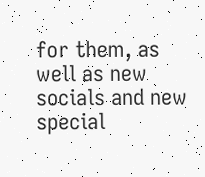for them, as well as new socials and new special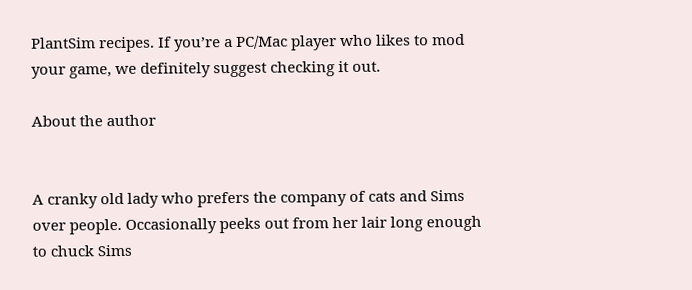PlantSim recipes. If you’re a PC/Mac player who likes to mod your game, we definitely suggest checking it out.

About the author


A cranky old lady who prefers the company of cats and Sims over people. Occasionally peeks out from her lair long enough to chuck Sims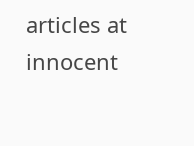articles at innocent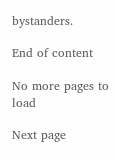bystanders.

End of content

No more pages to load

Next page